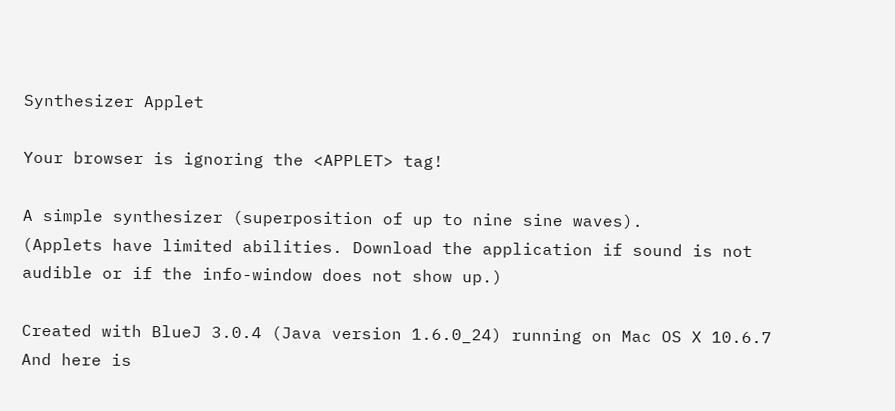Synthesizer Applet

Your browser is ignoring the <APPLET> tag!

A simple synthesizer (superposition of up to nine sine waves).
(Applets have limited abilities. Download the application if sound is not audible or if the info-window does not show up.)

Created with BlueJ 3.0.4 (Java version 1.6.0_24) running on Mac OS X 10.6.7
And here is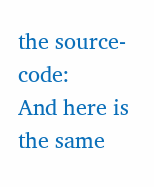the source-code:
And here is the same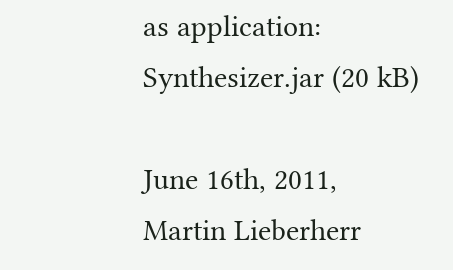as application: Synthesizer.jar (20 kB)

June 16th, 2011, Martin Lieberherr